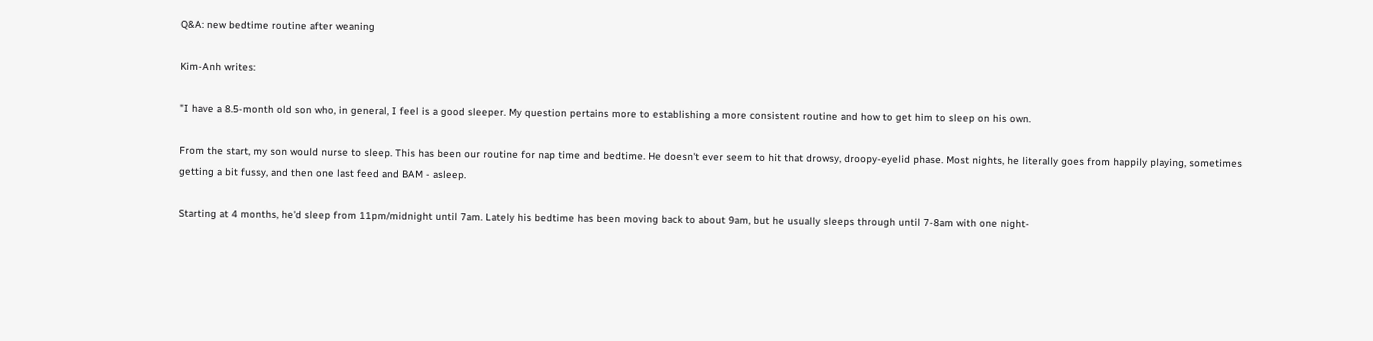Q&A: new bedtime routine after weaning

Kim-Anh writes:

"I have a 8.5-month old son who, in general, I feel is a good sleeper. My question pertains more to establishing a more consistent routine and how to get him to sleep on his own.

From the start, my son would nurse to sleep. This has been our routine for nap time and bedtime. He doesn't ever seem to hit that drowsy, droopy-eyelid phase. Most nights, he literally goes from happily playing, sometimes getting a bit fussy, and then one last feed and BAM - asleep.

Starting at 4 months, he'd sleep from 11pm/midnight until 7am. Lately his bedtime has been moving back to about 9am, but he usually sleeps through until 7-8am with one night-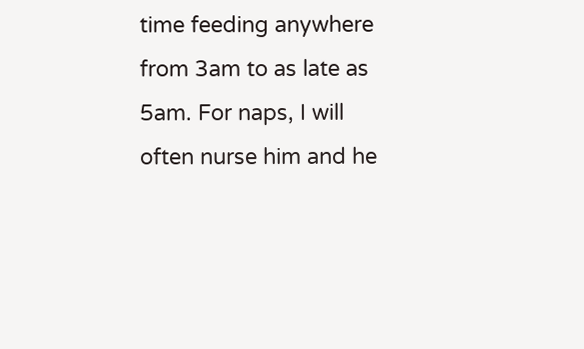time feeding anywhere from 3am to as late as 5am. For naps, I will often nurse him and he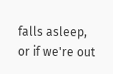falls asleep, or if we're out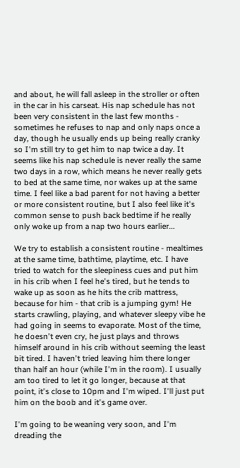and about, he will fall asleep in the stroller or often in the car in his carseat. His nap schedule has not been very consistent in the last few months - sometimes he refuses to nap and only naps once a day, though he usually ends up being really cranky so I'm still try to get him to nap twice a day. It seems like his nap schedule is never really the same two days in a row, which means he never really gets to bed at the same time, nor wakes up at the same time. I feel like a bad parent for not having a better or more consistent routine, but I also feel like it's common sense to push back bedtime if he really only woke up from a nap two hours earlier...

We try to establish a consistent routine - mealtimes at the same time, bathtime, playtime, etc. I have tried to watch for the sleepiness cues and put him in his crib when I feel he's tired, but he tends to wake up as soon as he hits the crib mattress, because for him - that crib is a jumping gym! He starts crawling, playing, and whatever sleepy vibe he had going in seems to evaporate. Most of the time, he doesn't even cry, he just plays and throws himself around in his crib without seeming the least bit tired. I haven't tried leaving him there longer than half an hour (while I'm in the room). I usually am too tired to let it go longer, because at that point, it's close to 10pm and I'm wiped. I'll just put him on the boob and it's game over.

I'm going to be weaning very soon, and I'm dreading the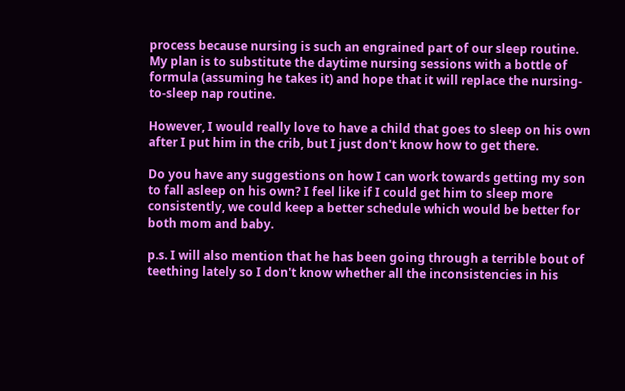process because nursing is such an engrained part of our sleep routine. My plan is to substitute the daytime nursing sessions with a bottle of formula (assuming he takes it) and hope that it will replace the nursing-to-sleep nap routine.

However, I would really love to have a child that goes to sleep on his own after I put him in the crib, but I just don't know how to get there.

Do you have any suggestions on how I can work towards getting my son to fall asleep on his own? I feel like if I could get him to sleep more consistently, we could keep a better schedule which would be better for both mom and baby.

p.s. I will also mention that he has been going through a terrible bout of teething lately so I don't know whether all the inconsistencies in his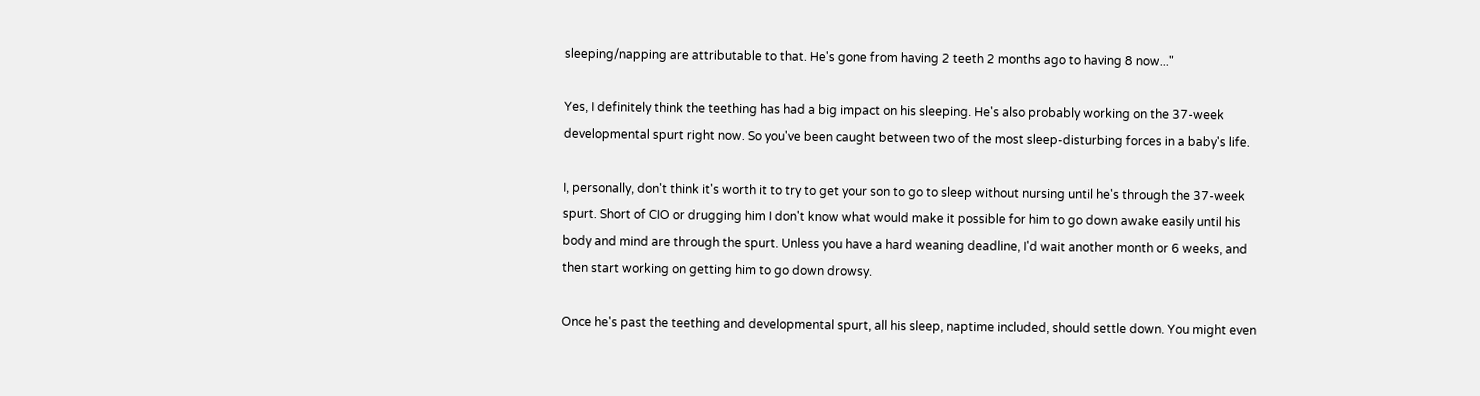sleeping/napping are attributable to that. He's gone from having 2 teeth 2 months ago to having 8 now..."

Yes, I definitely think the teething has had a big impact on his sleeping. He's also probably working on the 37-week developmental spurt right now. So you've been caught between two of the most sleep-disturbing forces in a baby's life.

I, personally, don't think it's worth it to try to get your son to go to sleep without nursing until he's through the 37-week spurt. Short of CIO or drugging him I don't know what would make it possible for him to go down awake easily until his body and mind are through the spurt. Unless you have a hard weaning deadline, I'd wait another month or 6 weeks, and then start working on getting him to go down drowsy.

Once he's past the teething and developmental spurt, all his sleep, naptime included, should settle down. You might even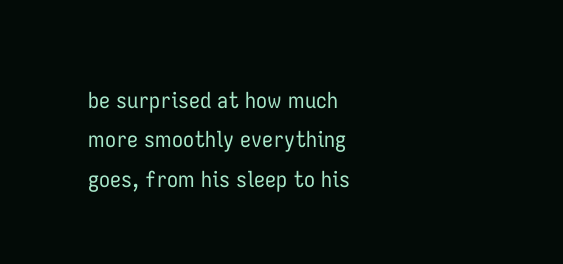be surprised at how much more smoothly everything goes, from his sleep to his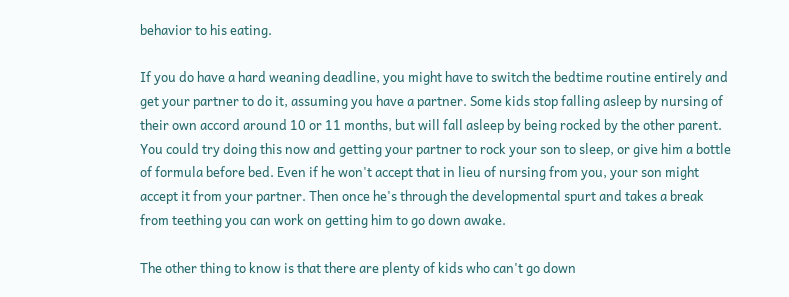behavior to his eating.

If you do have a hard weaning deadline, you might have to switch the bedtime routine entirely and get your partner to do it, assuming you have a partner. Some kids stop falling asleep by nursing of their own accord around 10 or 11 months, but will fall asleep by being rocked by the other parent. You could try doing this now and getting your partner to rock your son to sleep, or give him a bottle of formula before bed. Even if he won't accept that in lieu of nursing from you, your son might accept it from your partner. Then once he's through the developmental spurt and takes a break from teething you can work on getting him to go down awake.

The other thing to know is that there are plenty of kids who can't go down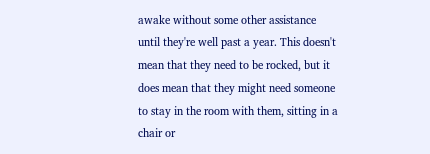awake without some other assistance until they're well past a year. This doesn't mean that they need to be rocked, but it does mean that they might need someone to stay in the room with them, sitting in a chair or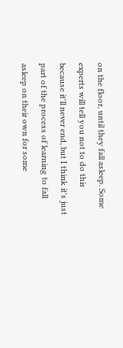on the floor, until they fall asleep. Some experts will tell you not to do this because it'll never end, but I think it's just part of the process of learning to fall asleep on their own for some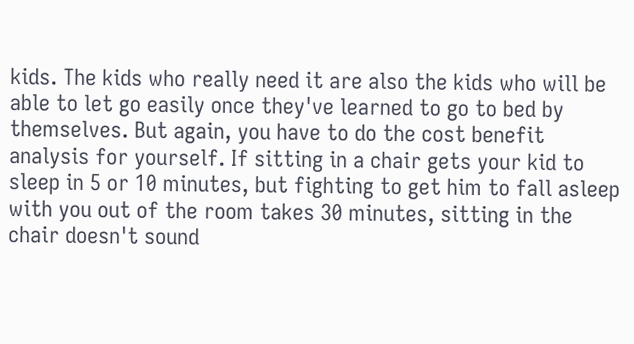kids. The kids who really need it are also the kids who will be able to let go easily once they've learned to go to bed by themselves. But again, you have to do the cost benefit analysis for yourself. If sitting in a chair gets your kid to sleep in 5 or 10 minutes, but fighting to get him to fall asleep with you out of the room takes 30 minutes, sitting in the chair doesn't sound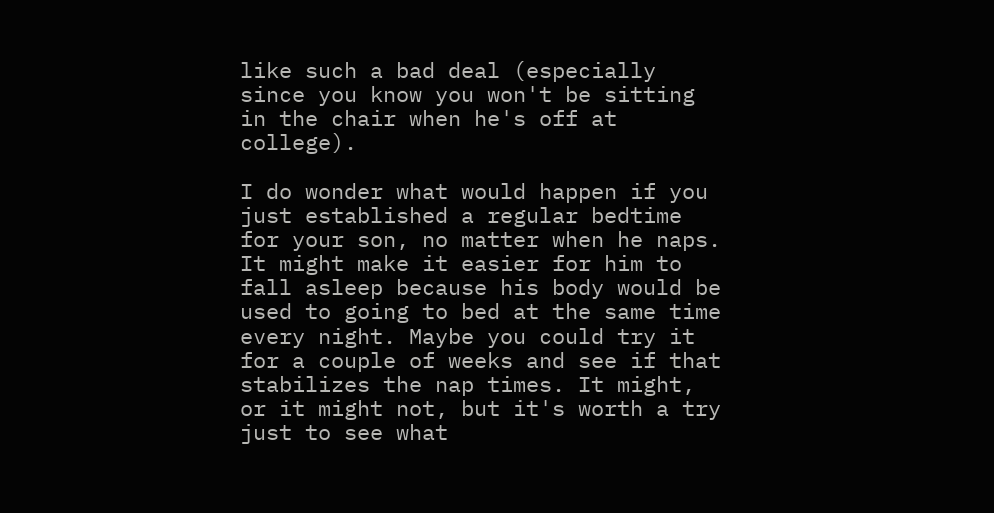like such a bad deal (especially since you know you won't be sitting in the chair when he's off at college).

I do wonder what would happen if you just established a regular bedtime for your son, no matter when he naps. It might make it easier for him to fall asleep because his body would be used to going to bed at the same time every night. Maybe you could try it for a couple of weeks and see if that stabilizes the nap times. It might, or it might not, but it's worth a try just to see what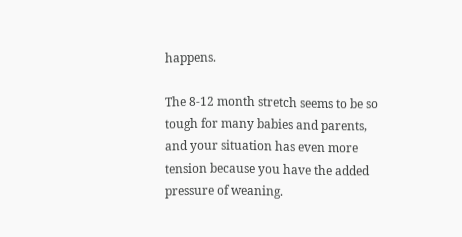happens.

The 8-12 month stretch seems to be so tough for many babies and parents, and your situation has even more tension because you have the added pressure of weaning.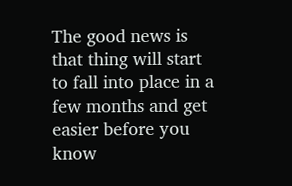The good news is that thing will start to fall into place in a few months and get easier before you know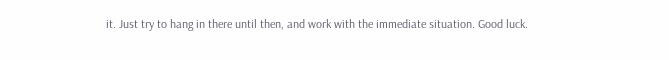it. Just try to hang in there until then, and work with the immediate situation. Good luck.